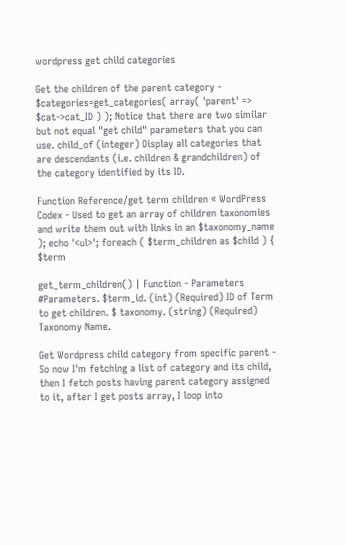wordpress get child categories

Get the children of the parent category - $categories=get_categories( array( 'parent' => $cat->cat_ID ) ); Notice that there are two similar but not equal "get child" parameters that you can use. child_of (integer) Display all categories that are descendants (i.e. children & grandchildren) of the category identified by its ID.

Function Reference/get term children « WordPress Codex - Used to get an array of children taxonomies and write them out with links in an $taxonomy_name ); echo '<ul>'; foreach ( $term_children as $child ) { $term

get_term_children() | Function - Parameters #Parameters. $term_id. (int) (Required) ID of Term to get children. $ taxonomy. (string) (Required) Taxonomy Name.

Get Wordpress child category from specific parent - So now I'm fetching a list of category and its child, then I fetch posts having parent category assigned to it, after I get posts array, I loop into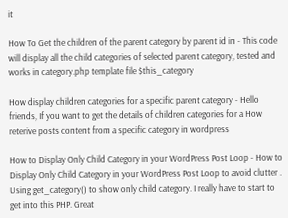it

How To Get the children of the parent category by parent id in - This code will display all the child categories of selected parent category, tested and works in category.php template file $this_category

How display children categories for a specific parent category - Hello friends, If you want to get the details of children categories for a How reterive posts content from a specific category in wordpress

How to Display Only Child Category in your WordPress Post Loop - How to Display Only Child Category in your WordPress Post Loop to avoid clutter . Using get_category() to show only child category. I really have to start to get into this PHP. Great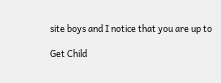site boys and I notice that you are up to

Get Child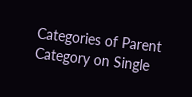Categories of Parent Category on Single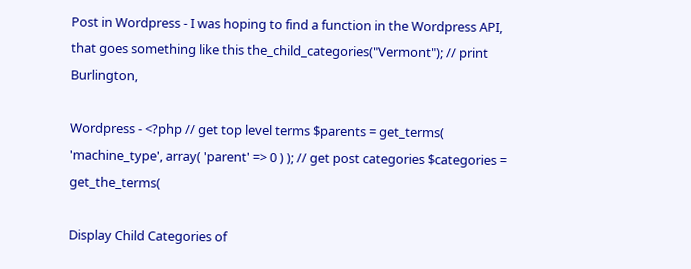Post in Wordpress - I was hoping to find a function in the Wordpress API, that goes something like this the_child_categories("Vermont"); // print Burlington,

Wordpress - <?php // get top level terms $parents = get_terms( 'machine_type', array( 'parent' => 0 ) ); // get post categories $categories = get_the_terms(

Display Child Categories of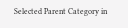Selected Parent Category in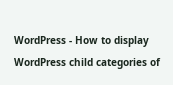WordPress - How to display WordPress child categories of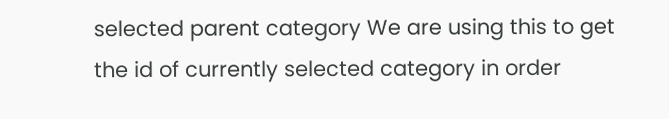selected parent category We are using this to get the id of currently selected category in order